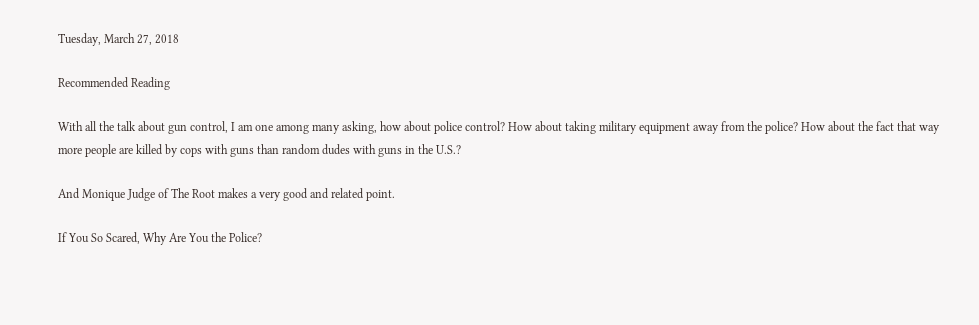Tuesday, March 27, 2018

Recommended Reading

With all the talk about gun control, I am one among many asking, how about police control? How about taking military equipment away from the police? How about the fact that way more people are killed by cops with guns than random dudes with guns in the U.S.?

And Monique Judge of The Root makes a very good and related point.

If You So Scared, Why Are You the Police?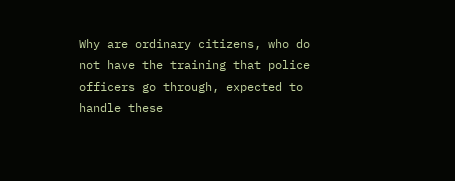Why are ordinary citizens, who do not have the training that police officers go through, expected to handle these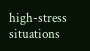high-stress situations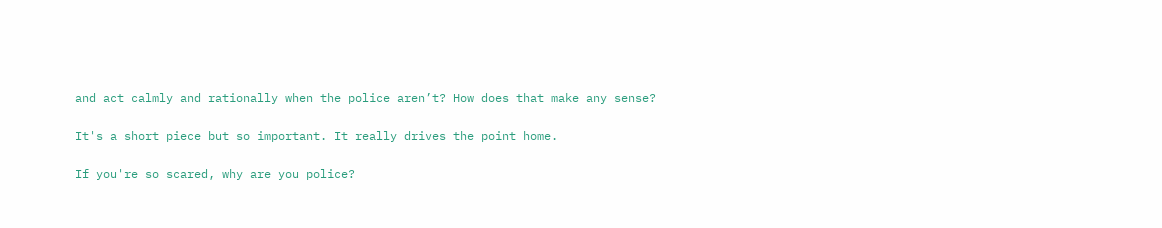and act calmly and rationally when the police aren’t? How does that make any sense?

It's a short piece but so important. It really drives the point home.

If you're so scared, why are you police?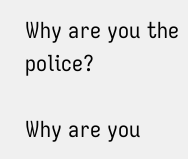Why are you the police?

Why are you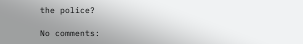the police?

No comments: